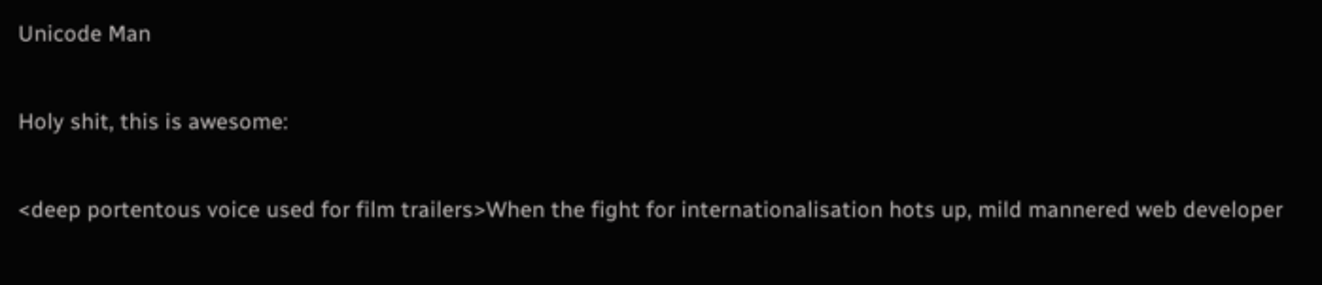Unicode Man

Holy shit, this is awesome:

<deep portentous voice used for film trailers>When the fight for internationalisation hots up, mild mannered web developer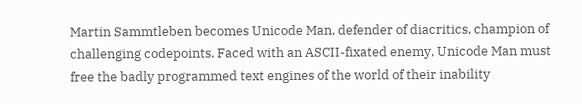Martin Sammtleben becomes Unicode Man, defender of diacritics, champion of challenging codepoints. Faced with an ASCII-fixated enemy, Unicode Man must free the badly programmed text engines of the world of their inability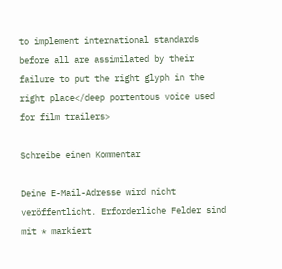to implement international standards before all are assimilated by their failure to put the right glyph in the right place</deep portentous voice used for film trailers>

Schreibe einen Kommentar

Deine E-Mail-Adresse wird nicht veröffentlicht. Erforderliche Felder sind mit * markiert